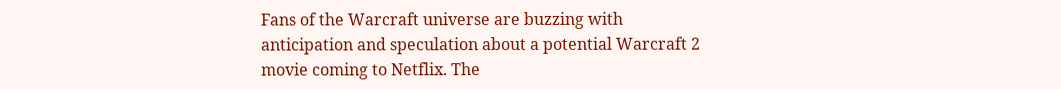Fans of the Warcraft universe are buzzing with anticipation and speculation about a potential Warcraft 2 movie coming to Netflix. The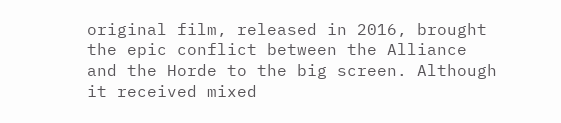original film, released in 2016, brought the epic conflict between the Alliance and the Horde to the big screen. Although it received mixed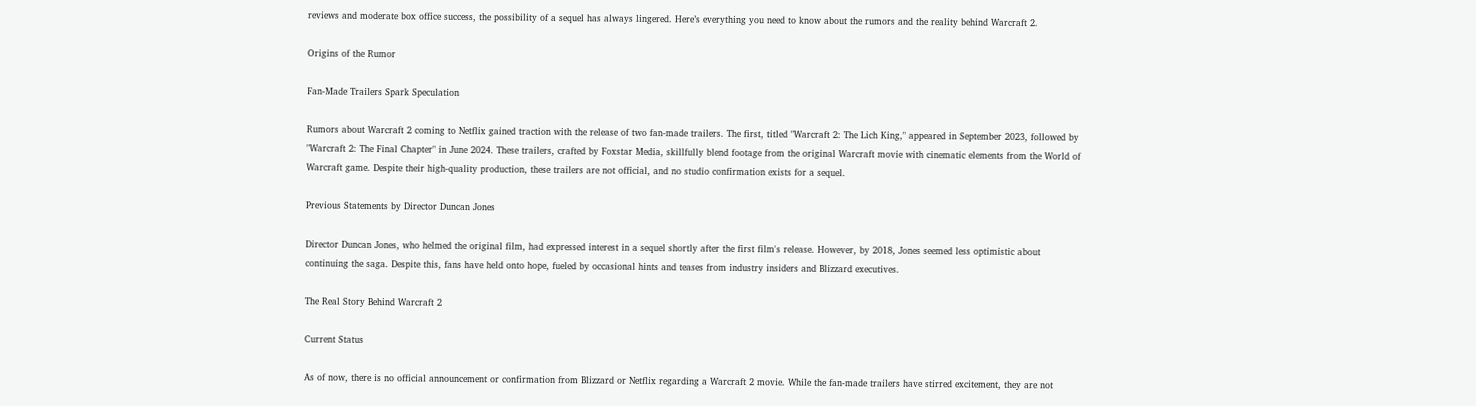reviews and moderate box office success, the possibility of a sequel has always lingered. Here’s everything you need to know about the rumors and the reality behind Warcraft 2.

Origins of the Rumor

Fan-Made Trailers Spark Speculation

Rumors about Warcraft 2 coming to Netflix gained traction with the release of two fan-made trailers. The first, titled "Warcraft 2: The Lich King," appeared in September 2023, followed by "Warcraft 2: The Final Chapter" in June 2024. These trailers, crafted by Foxstar Media, skillfully blend footage from the original Warcraft movie with cinematic elements from the World of Warcraft game. Despite their high-quality production, these trailers are not official, and no studio confirmation exists for a sequel.

Previous Statements by Director Duncan Jones

Director Duncan Jones, who helmed the original film, had expressed interest in a sequel shortly after the first film's release. However, by 2018, Jones seemed less optimistic about continuing the saga. Despite this, fans have held onto hope, fueled by occasional hints and teases from industry insiders and Blizzard executives.

The Real Story Behind Warcraft 2

Current Status

As of now, there is no official announcement or confirmation from Blizzard or Netflix regarding a Warcraft 2 movie. While the fan-made trailers have stirred excitement, they are not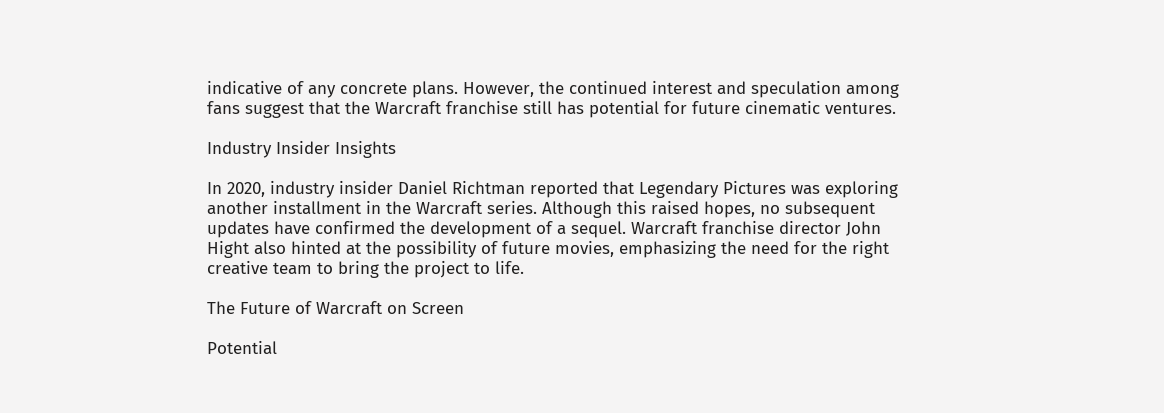indicative of any concrete plans. However, the continued interest and speculation among fans suggest that the Warcraft franchise still has potential for future cinematic ventures.

Industry Insider Insights

In 2020, industry insider Daniel Richtman reported that Legendary Pictures was exploring another installment in the Warcraft series. Although this raised hopes, no subsequent updates have confirmed the development of a sequel. Warcraft franchise director John Hight also hinted at the possibility of future movies, emphasizing the need for the right creative team to bring the project to life.

The Future of Warcraft on Screen

Potential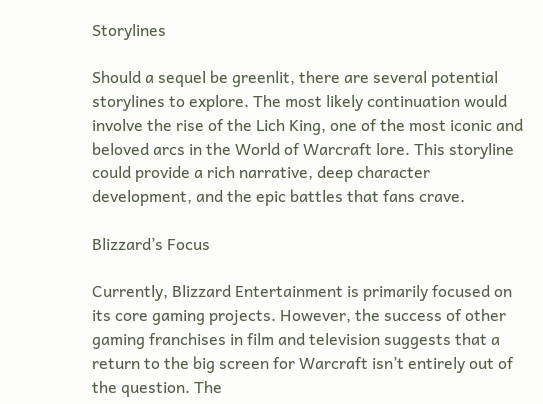Storylines

Should a sequel be greenlit, there are several potential storylines to explore. The most likely continuation would involve the rise of the Lich King, one of the most iconic and beloved arcs in the World of Warcraft lore. This storyline could provide a rich narrative, deep character development, and the epic battles that fans crave.

Blizzard’s Focus

Currently, Blizzard Entertainment is primarily focused on its core gaming projects. However, the success of other gaming franchises in film and television suggests that a return to the big screen for Warcraft isn’t entirely out of the question. The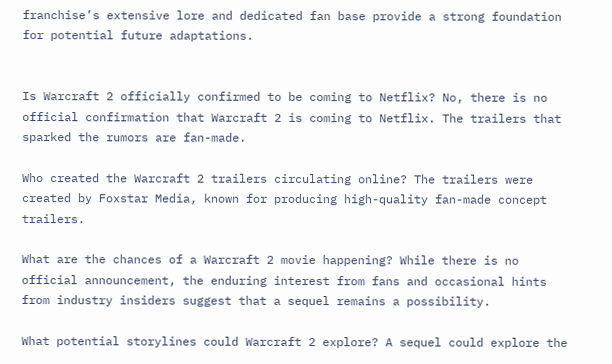franchise’s extensive lore and dedicated fan base provide a strong foundation for potential future adaptations.


Is Warcraft 2 officially confirmed to be coming to Netflix? No, there is no official confirmation that Warcraft 2 is coming to Netflix. The trailers that sparked the rumors are fan-made.

Who created the Warcraft 2 trailers circulating online? The trailers were created by Foxstar Media, known for producing high-quality fan-made concept trailers.

What are the chances of a Warcraft 2 movie happening? While there is no official announcement, the enduring interest from fans and occasional hints from industry insiders suggest that a sequel remains a possibility.

What potential storylines could Warcraft 2 explore? A sequel could explore the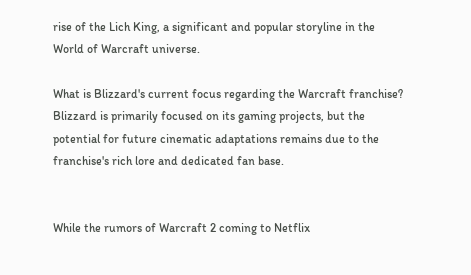rise of the Lich King, a significant and popular storyline in the World of Warcraft universe.

What is Blizzard's current focus regarding the Warcraft franchise? Blizzard is primarily focused on its gaming projects, but the potential for future cinematic adaptations remains due to the franchise's rich lore and dedicated fan base.


While the rumors of Warcraft 2 coming to Netflix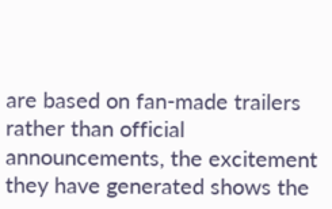are based on fan-made trailers rather than official announcements, the excitement they have generated shows the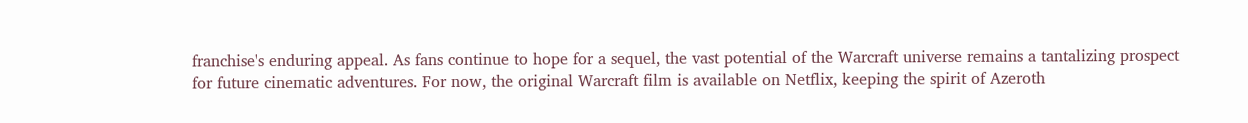franchise's enduring appeal. As fans continue to hope for a sequel, the vast potential of the Warcraft universe remains a tantalizing prospect for future cinematic adventures. For now, the original Warcraft film is available on Netflix, keeping the spirit of Azeroth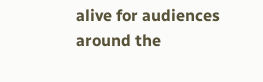alive for audiences around the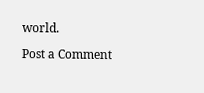world.

Post a Comment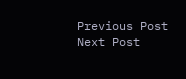Previous Post Next Post